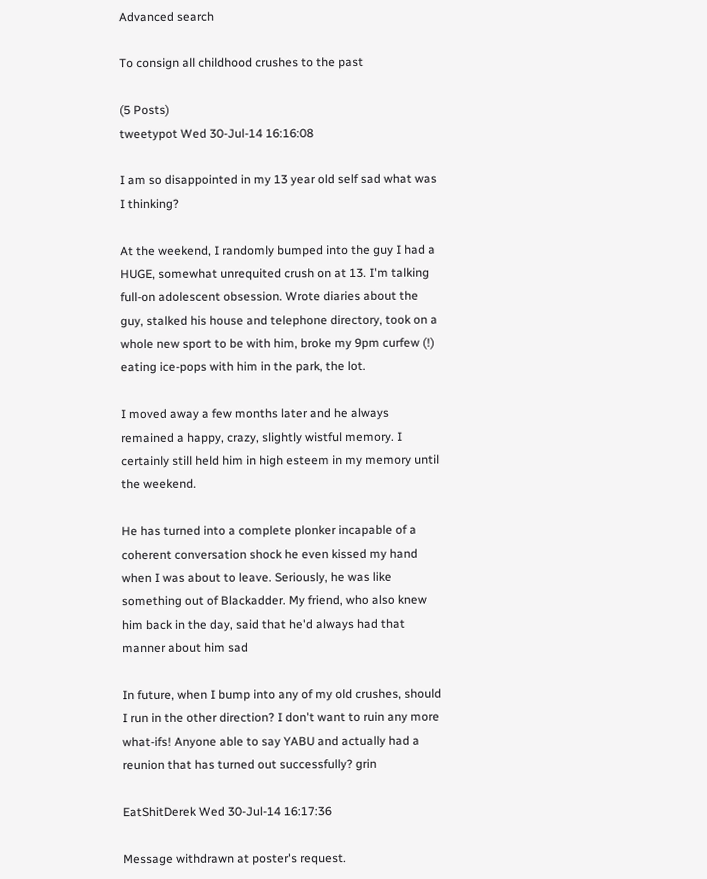Advanced search

To consign all childhood crushes to the past

(5 Posts)
tweetypot Wed 30-Jul-14 16:16:08

I am so disappointed in my 13 year old self sad what was I thinking?

At the weekend, I randomly bumped into the guy I had a HUGE, somewhat unrequited crush on at 13. I'm talking full-on adolescent obsession. Wrote diaries about the guy, stalked his house and telephone directory, took on a whole new sport to be with him, broke my 9pm curfew (!) eating ice-pops with him in the park, the lot.

I moved away a few months later and he always remained a happy, crazy, slightly wistful memory. I certainly still held him in high esteem in my memory until the weekend.

He has turned into a complete plonker incapable of a coherent conversation shock he even kissed my hand when I was about to leave. Seriously, he was like something out of Blackadder. My friend, who also knew him back in the day, said that he'd always had that manner about him sad

In future, when I bump into any of my old crushes, should I run in the other direction? I don't want to ruin any more what-ifs! Anyone able to say YABU and actually had a reunion that has turned out successfully? grin

EatShitDerek Wed 30-Jul-14 16:17:36

Message withdrawn at poster's request.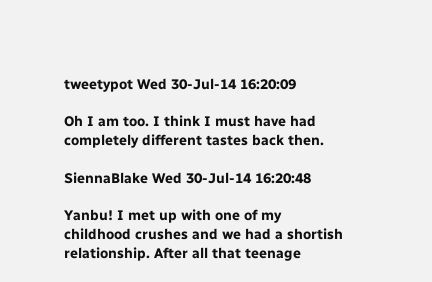tweetypot Wed 30-Jul-14 16:20:09

Oh I am too. I think I must have had completely different tastes back then.

SiennaBlake Wed 30-Jul-14 16:20:48

Yanbu! I met up with one of my childhood crushes and we had a shortish relationship. After all that teenage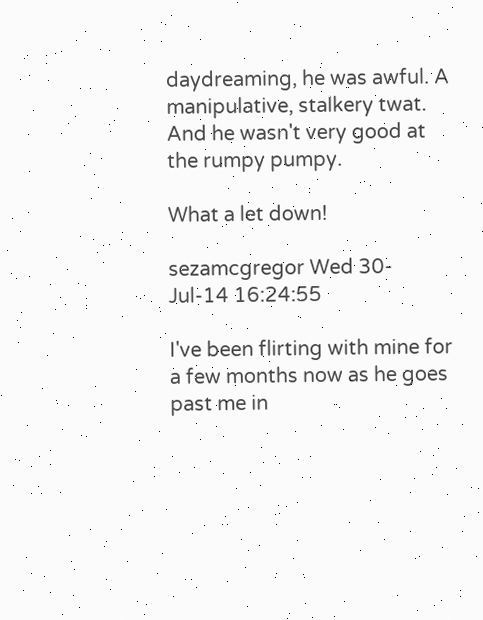daydreaming, he was awful. A manipulative, stalkery twat. And he wasn't very good at the rumpy pumpy.

What a let down!

sezamcgregor Wed 30-Jul-14 16:24:55

I've been flirting with mine for a few months now as he goes past me in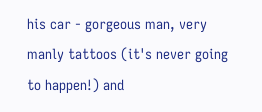his car - gorgeous man, very manly tattoos (it's never going to happen!) and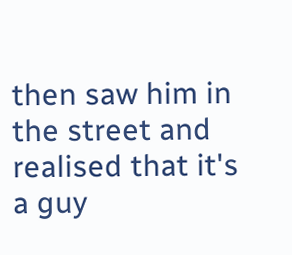then saw him in the street and realised that it's a guy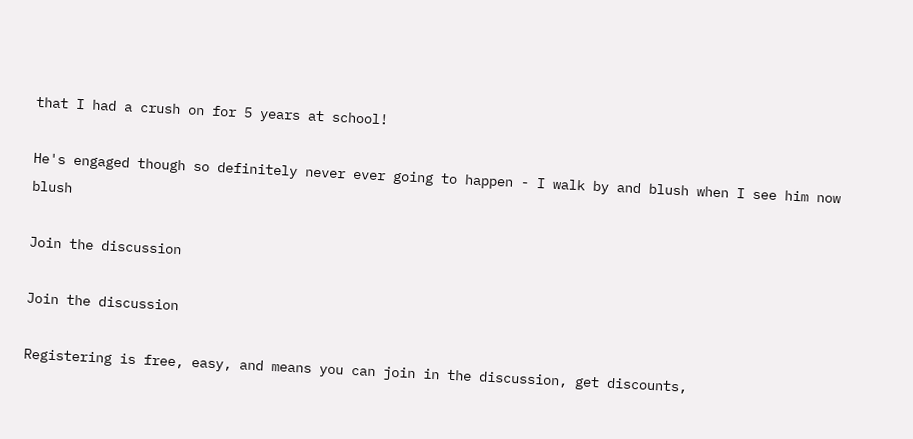that I had a crush on for 5 years at school!

He's engaged though so definitely never ever going to happen - I walk by and blush when I see him now blush

Join the discussion

Join the discussion

Registering is free, easy, and means you can join in the discussion, get discounts,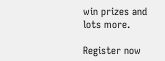win prizes and lots more.

Register now